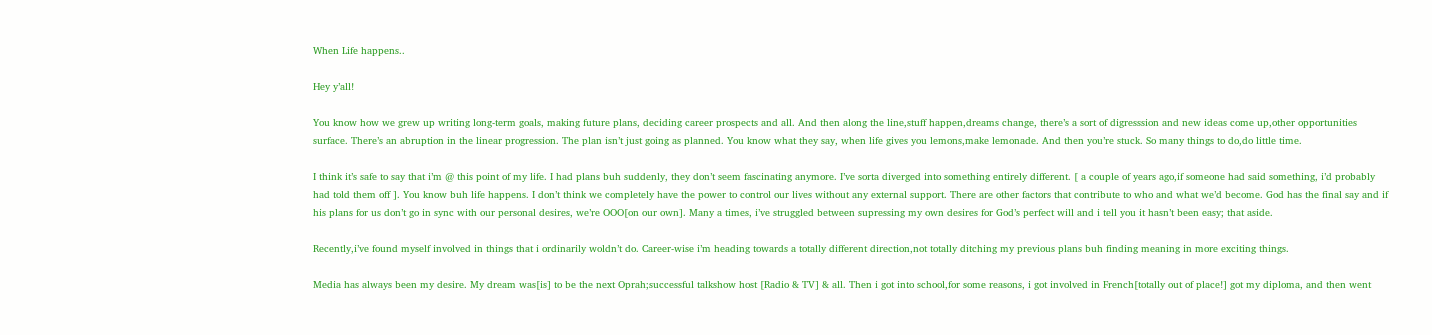When Life happens..

Hey y’all!

You know how we grew up writing long-term goals, making future plans, deciding career prospects and all. And then along the line,stuff happen,dreams change, there’s a sort of digresssion and new ideas come up,other opportunities surface. There’s an abruption in the linear progression. The plan isn’t just going as planned. You know what they say, when life gives you lemons,make lemonade. And then you’re stuck. So many things to do,do little time.

I think it’s safe to say that i’m @ this point of my life. I had plans buh suddenly, they don’t seem fascinating anymore. I’ve sorta diverged into something entirely different. [ a couple of years ago,if someone had said something, i’d probably had told them off ]. You know buh life happens. I don’t think we completely have the power to control our lives without any external support. There are other factors that contribute to who and what we’d become. God has the final say and if his plans for us don’t go in sync with our personal desires, we’re OOO[on our own]. Many a times, i’ve struggled between supressing my own desires for God’s perfect will and i tell you it hasn’t been easy; that aside.

Recently,i’ve found myself involved in things that i ordinarily woldn’t do. Career-wise i’m heading towards a totally different direction,not totally ditching my previous plans buh finding meaning in more exciting things.

Media has always been my desire. My dream was[is] to be the next Oprah;successful talkshow host [Radio & TV] & all. Then i got into school,for some reasons, i got involved in French[totally out of place!] got my diploma, and then went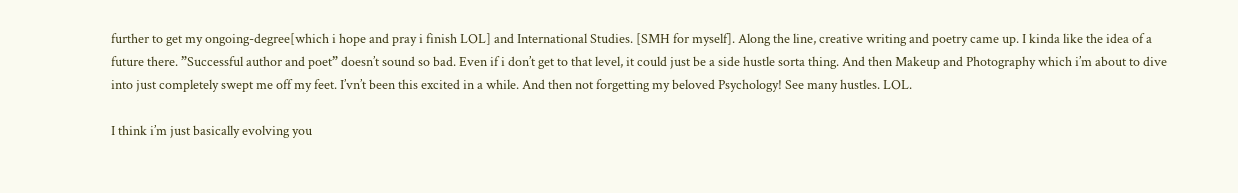further to get my ongoing-degree[which i hope and pray i finish LOL] and International Studies. [SMH for myself]. Along the line, creative writing and poetry came up. I kinda like the idea of a future there. ”Successful author and poet” doesn’t sound so bad. Even if i don’t get to that level, it could just be a side hustle sorta thing. And then Makeup and Photography which i’m about to dive into just completely swept me off my feet. I’vn’t been this excited in a while. And then not forgetting my beloved Psychology! See many hustles. LOL.

I think i’m just basically evolving you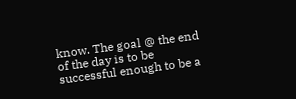know. The goal @ the end of the day is to be successful enough to be a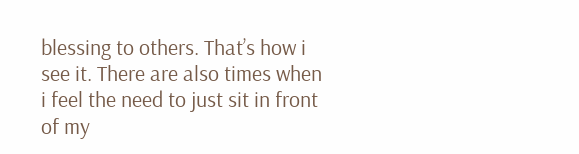blessing to others. That’s how i see it. There are also times when i feel the need to just sit in front of my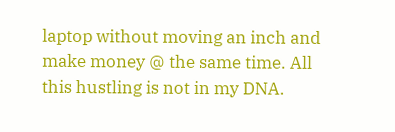laptop without moving an inch and make money @ the same time. All this hustling is not in my DNA.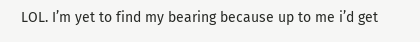LOL. I’m yet to find my bearing because up to me i’d get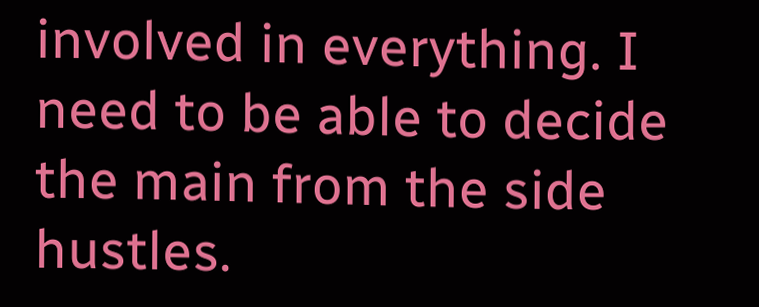involved in everything. I need to be able to decide the main from the side hustles.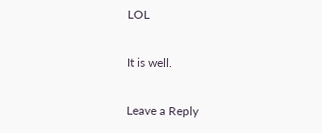LOL

It is well.

Leave a Reply